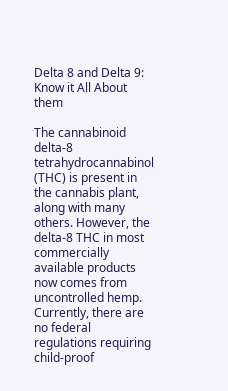Delta 8 and Delta 9: Know it All About them

The cannabinoid delta-8 tetrahydrocannabinol (THC) is present in the cannabis plant, along with many others. However, the delta-8 THC in most commercially available products now comes from uncontrolled hemp. Currently, there are no federal regulations requiring child-proof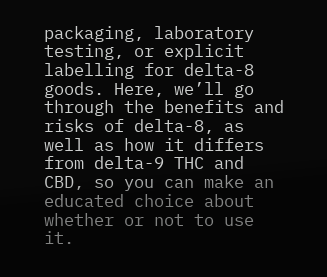packaging, laboratory testing, or explicit labelling for delta-8 goods. Here, we’ll go through the benefits and risks of delta-8, as well as how it differs from delta-9 THC and CBD, so you can make an educated choice about whether or not to use it.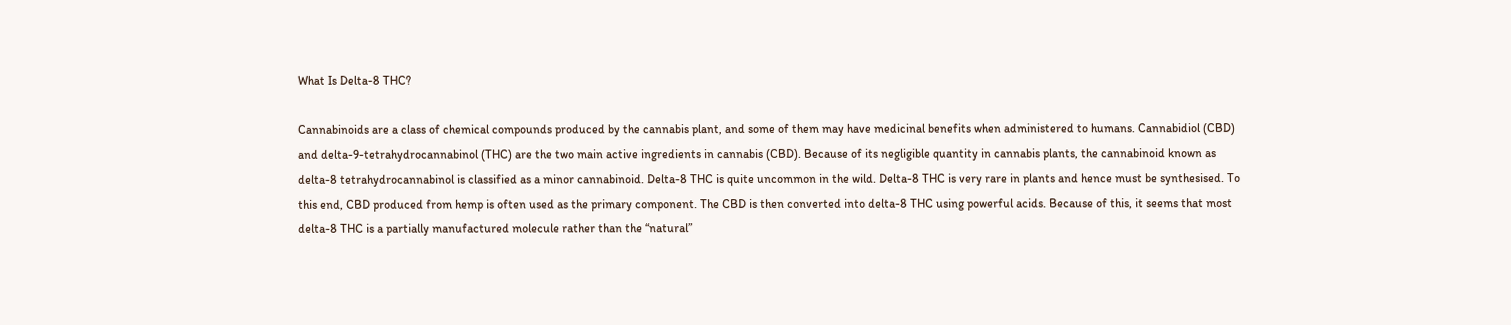What Is Delta-8 THC?

Cannabinoids are a class of chemical compounds produced by the cannabis plant, and some of them may have medicinal benefits when administered to humans. Cannabidiol (CBD) and delta-9-tetrahydrocannabinol (THC) are the two main active ingredients in cannabis (CBD). Because of its negligible quantity in cannabis plants, the cannabinoid known as delta-8 tetrahydrocannabinol is classified as a minor cannabinoid. Delta-8 THC is quite uncommon in the wild. Delta-8 THC is very rare in plants and hence must be synthesised. To this end, CBD produced from hemp is often used as the primary component. The CBD is then converted into delta-8 THC using powerful acids. Because of this, it seems that most delta-8 THC is a partially manufactured molecule rather than the “natural”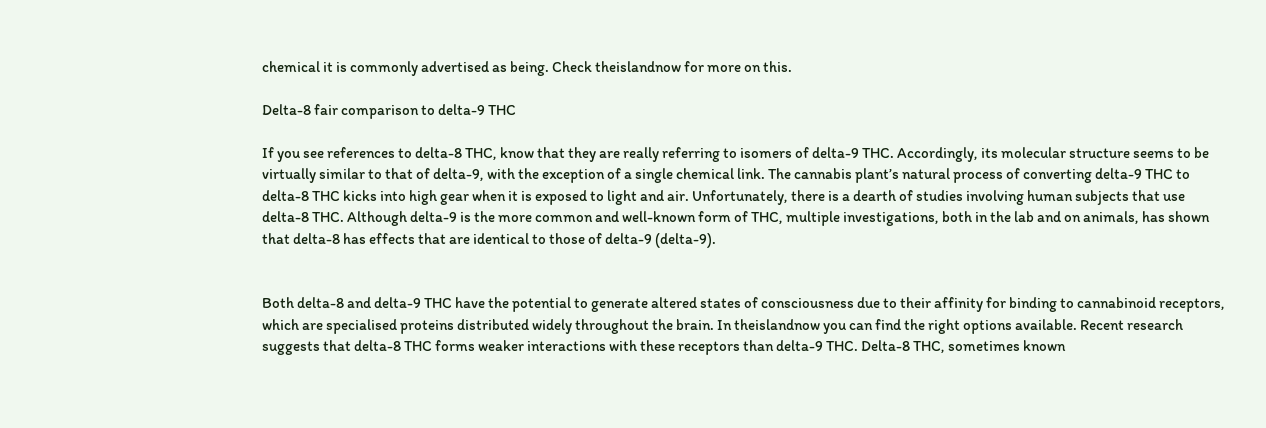chemical it is commonly advertised as being. Check theislandnow for more on this.

Delta-8 fair comparison to delta-9 THC

If you see references to delta-8 THC, know that they are really referring to isomers of delta-9 THC. Accordingly, its molecular structure seems to be virtually similar to that of delta-9, with the exception of a single chemical link. The cannabis plant’s natural process of converting delta-9 THC to delta-8 THC kicks into high gear when it is exposed to light and air. Unfortunately, there is a dearth of studies involving human subjects that use delta-8 THC. Although delta-9 is the more common and well-known form of THC, multiple investigations, both in the lab and on animals, has shown that delta-8 has effects that are identical to those of delta-9 (delta-9).


Both delta-8 and delta-9 THC have the potential to generate altered states of consciousness due to their affinity for binding to cannabinoid receptors, which are specialised proteins distributed widely throughout the brain. In theislandnow you can find the right options available. Recent research suggests that delta-8 THC forms weaker interactions with these receptors than delta-9 THC. Delta-8 THC, sometimes known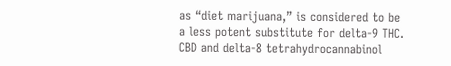as “diet marijuana,” is considered to be a less potent substitute for delta-9 THC. CBD and delta-8 tetrahydrocannabinol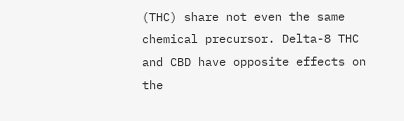(THC) share not even the same chemical precursor. Delta-8 THC and CBD have opposite effects on the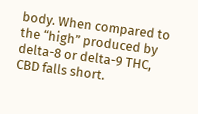body. When compared to the “high” produced by delta-8 or delta-9 THC, CBD falls short.